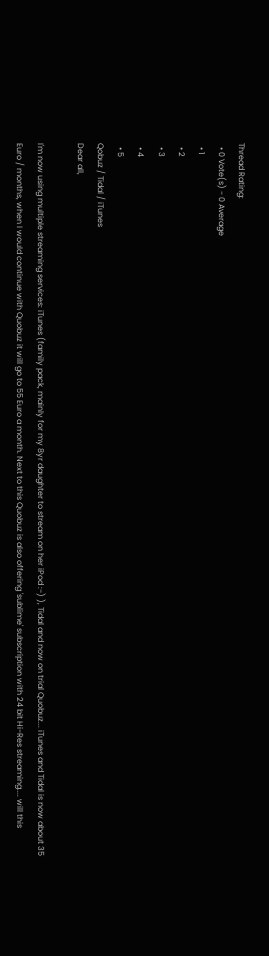Thread Rating:
  • 0 Vote(s) - 0 Average
  • 1
  • 2
  • 3
  • 4
  • 5
Qobuz / Tidal / iTunes
Dear all,

I'm now using multiple streaming services: iTunes (family pack, mainly for my 8yr daughter to stream on her iPod :-) ), Tidal and now on trial Quobuz... iTunes and Tidal is now about 35 Euro / months, when I would continue with Quobuz it will go to 55 Euro a month. Next to this Quobuz is also offering 'sublime' subscription with 24 bit Hi-Res streaming.... will this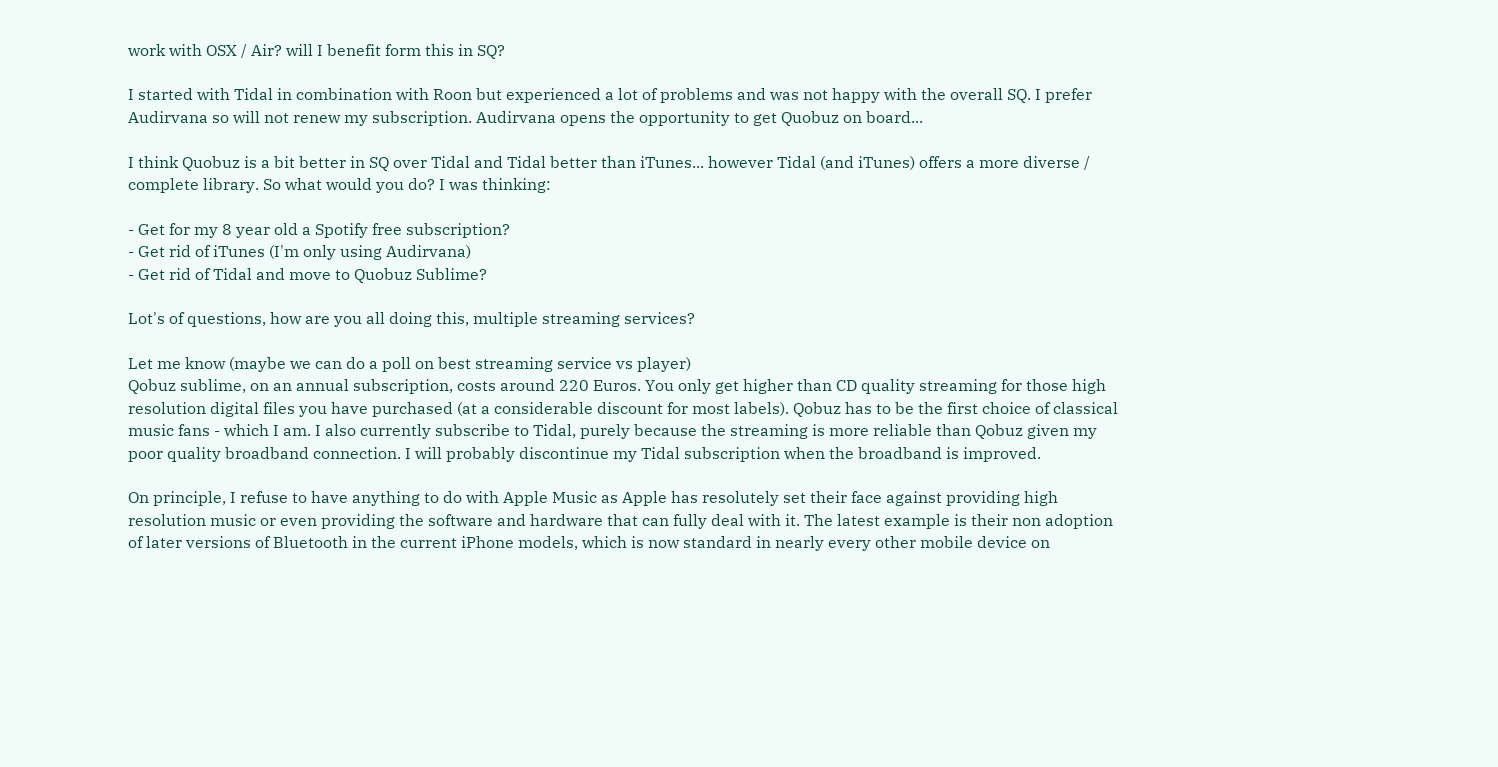work with OSX / Air? will I benefit form this in SQ?

I started with Tidal in combination with Roon but experienced a lot of problems and was not happy with the overall SQ. I prefer Audirvana so will not renew my subscription. Audirvana opens the opportunity to get Quobuz on board...

I think Quobuz is a bit better in SQ over Tidal and Tidal better than iTunes... however Tidal (and iTunes) offers a more diverse / complete library. So what would you do? I was thinking:

- Get for my 8 year old a Spotify free subscription?
- Get rid of iTunes (I'm only using Audirvana)
- Get rid of Tidal and move to Quobuz Sublime?

Lot's of questions, how are you all doing this, multiple streaming services?

Let me know (maybe we can do a poll on best streaming service vs player)
Qobuz sublime, on an annual subscription, costs around 220 Euros. You only get higher than CD quality streaming for those high resolution digital files you have purchased (at a considerable discount for most labels). Qobuz has to be the first choice of classical music fans - which I am. I also currently subscribe to Tidal, purely because the streaming is more reliable than Qobuz given my poor quality broadband connection. I will probably discontinue my Tidal subscription when the broadband is improved.

On principle, I refuse to have anything to do with Apple Music as Apple has resolutely set their face against providing high resolution music or even providing the software and hardware that can fully deal with it. The latest example is their non adoption of later versions of Bluetooth in the current iPhone models, which is now standard in nearly every other mobile device on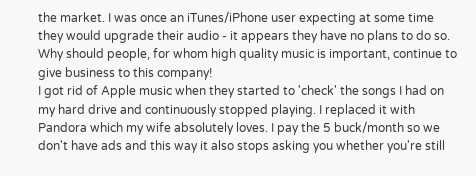the market. I was once an iTunes/iPhone user expecting at some time they would upgrade their audio - it appears they have no plans to do so. Why should people, for whom high quality music is important, continue to give business to this company!
I got rid of Apple music when they started to 'check' the songs I had on my hard drive and continuously stopped playing. I replaced it with Pandora which my wife absolutely loves. I pay the 5 buck/month so we don't have ads and this way it also stops asking you whether you're still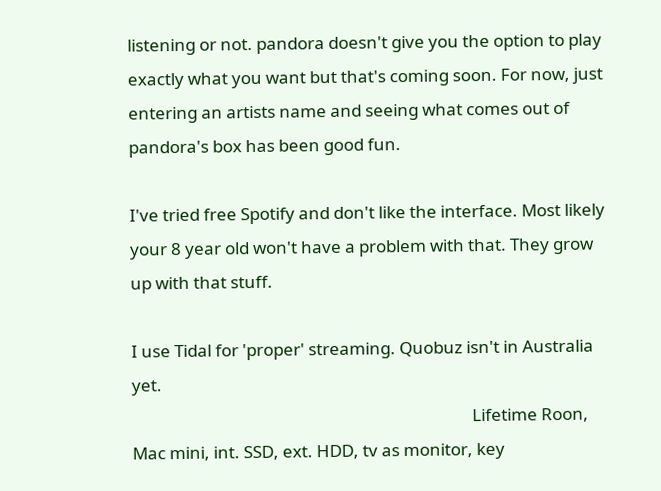listening or not. pandora doesn't give you the option to play exactly what you want but that's coming soon. For now, just entering an artists name and seeing what comes out of pandora's box has been good fun.

I've tried free Spotify and don't like the interface. Most likely your 8 year old won't have a problem with that. They grow up with that stuff.

I use Tidal for 'proper' streaming. Quobuz isn't in Australia yet.
                                                                                     Lifetime Roon, Mac mini, int. SSD, ext. HDD, tv as monitor, key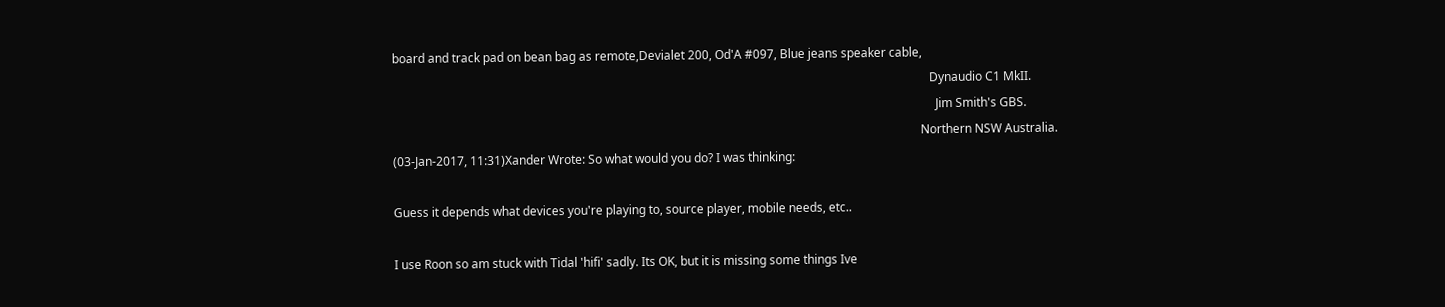board and track pad on bean bag as remote,Devialet 200, Od'A #097, Blue jeans speaker cable,
                                                                                                                                                                                   Dynaudio C1 MkII.
                                                                                                                                                                                     Jim Smith's GBS.
                                                                                                                                                                                Northern NSW Australia.
(03-Jan-2017, 11:31)Xander Wrote: So what would you do? I was thinking:

Guess it depends what devices you're playing to, source player, mobile needs, etc..

I use Roon so am stuck with Tidal 'hifi' sadly. Its OK, but it is missing some things Ive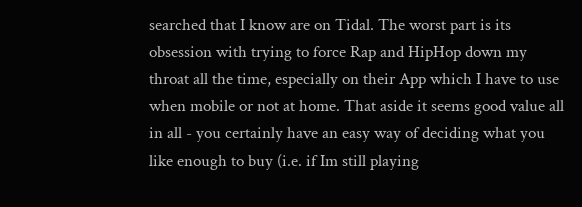searched that I know are on Tidal. The worst part is its obsession with trying to force Rap and HipHop down my throat all the time, especially on their App which I have to use when mobile or not at home. That aside it seems good value all in all - you certainly have an easy way of deciding what you like enough to buy (i.e. if Im still playing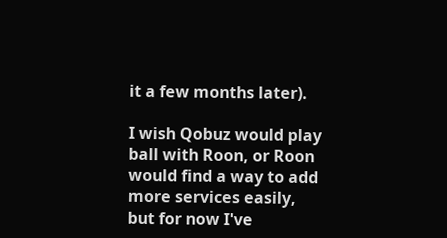it a few months later).

I wish Qobuz would play ball with Roon, or Roon would find a way to add more services easily, but for now I've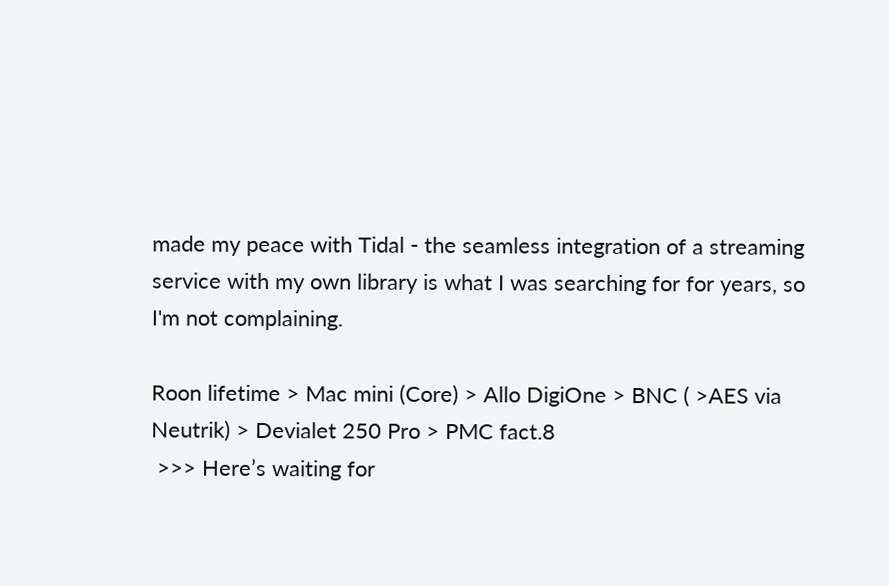made my peace with Tidal - the seamless integration of a streaming service with my own library is what I was searching for for years, so I'm not complaining.

Roon lifetime > Mac mini (Core) > Allo DigiOne > BNC ( >AES via Neutrik) > Devialet 250 Pro > PMC fact.8
 >>> Here’s waiting for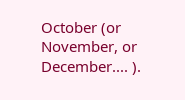October (or November, or December.... ).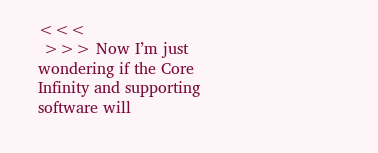<<<
 >>> Now I’m just wondering if the Core Infinity and supporting software will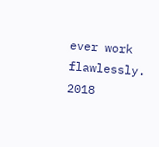ever work flawlessly. 2018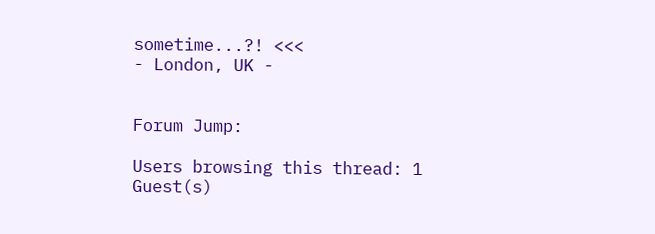sometime...?! <<<
- London, UK -


Forum Jump:

Users browsing this thread: 1 Guest(s)